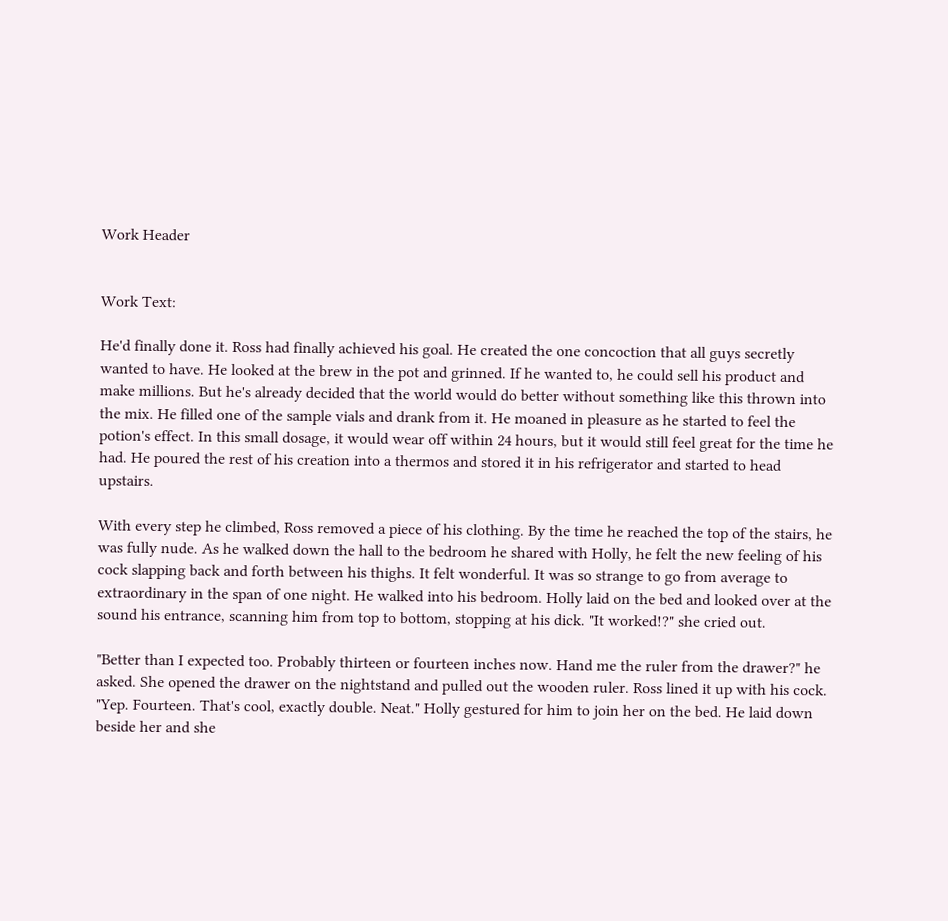Work Header


Work Text:

He'd finally done it. Ross had finally achieved his goal. He created the one concoction that all guys secretly wanted to have. He looked at the brew in the pot and grinned. If he wanted to, he could sell his product and make millions. But he's already decided that the world would do better without something like this thrown into the mix. He filled one of the sample vials and drank from it. He moaned in pleasure as he started to feel the potion's effect. In this small dosage, it would wear off within 24 hours, but it would still feel great for the time he had. He poured the rest of his creation into a thermos and stored it in his refrigerator and started to head upstairs.

With every step he climbed, Ross removed a piece of his clothing. By the time he reached the top of the stairs, he was fully nude. As he walked down the hall to the bedroom he shared with Holly, he felt the new feeling of his cock slapping back and forth between his thighs. It felt wonderful. It was so strange to go from average to extraordinary in the span of one night. He walked into his bedroom. Holly laid on the bed and looked over at the sound his entrance, scanning him from top to bottom, stopping at his dick. "It worked!?" she cried out.

"Better than I expected too. Probably thirteen or fourteen inches now. Hand me the ruler from the drawer?" he asked. She opened the drawer on the nightstand and pulled out the wooden ruler. Ross lined it up with his cock. "Yep. Fourteen. That's cool, exactly double. Neat." Holly gestured for him to join her on the bed. He laid down beside her and she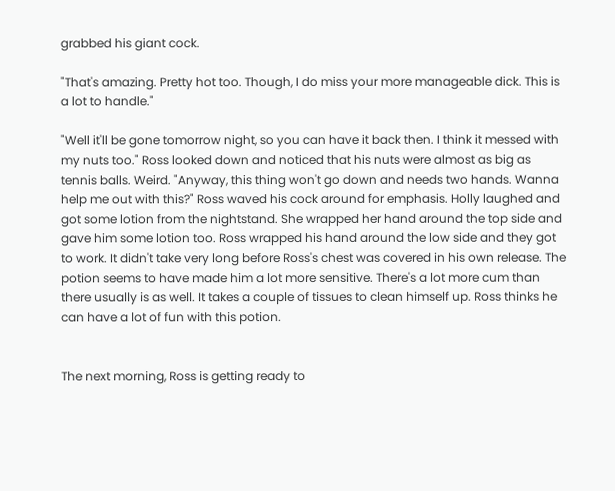grabbed his giant cock.

"That's amazing. Pretty hot too. Though, I do miss your more manageable dick. This is a lot to handle."

"Well it'll be gone tomorrow night, so you can have it back then. I think it messed with my nuts too." Ross looked down and noticed that his nuts were almost as big as tennis balls. Weird. "Anyway, this thing won't go down and needs two hands. Wanna help me out with this?" Ross waved his cock around for emphasis. Holly laughed and got some lotion from the nightstand. She wrapped her hand around the top side and gave him some lotion too. Ross wrapped his hand around the low side and they got to work. It didn't take very long before Ross's chest was covered in his own release. The potion seems to have made him a lot more sensitive. There's a lot more cum than there usually is as well. It takes a couple of tissues to clean himself up. Ross thinks he can have a lot of fun with this potion.


The next morning, Ross is getting ready to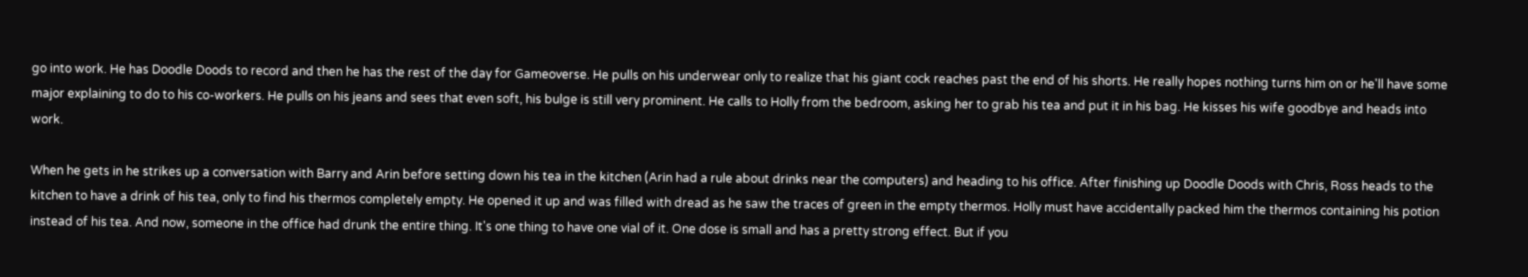go into work. He has Doodle Doods to record and then he has the rest of the day for Gameoverse. He pulls on his underwear only to realize that his giant cock reaches past the end of his shorts. He really hopes nothing turns him on or he'll have some major explaining to do to his co-workers. He pulls on his jeans and sees that even soft, his bulge is still very prominent. He calls to Holly from the bedroom, asking her to grab his tea and put it in his bag. He kisses his wife goodbye and heads into work.

When he gets in he strikes up a conversation with Barry and Arin before setting down his tea in the kitchen (Arin had a rule about drinks near the computers) and heading to his office. After finishing up Doodle Doods with Chris, Ross heads to the kitchen to have a drink of his tea, only to find his thermos completely empty. He opened it up and was filled with dread as he saw the traces of green in the empty thermos. Holly must have accidentally packed him the thermos containing his potion instead of his tea. And now, someone in the office had drunk the entire thing. It's one thing to have one vial of it. One dose is small and has a pretty strong effect. But if you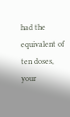had the equivalent of ten doses, your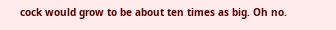cock would grow to be about ten times as big. Oh no.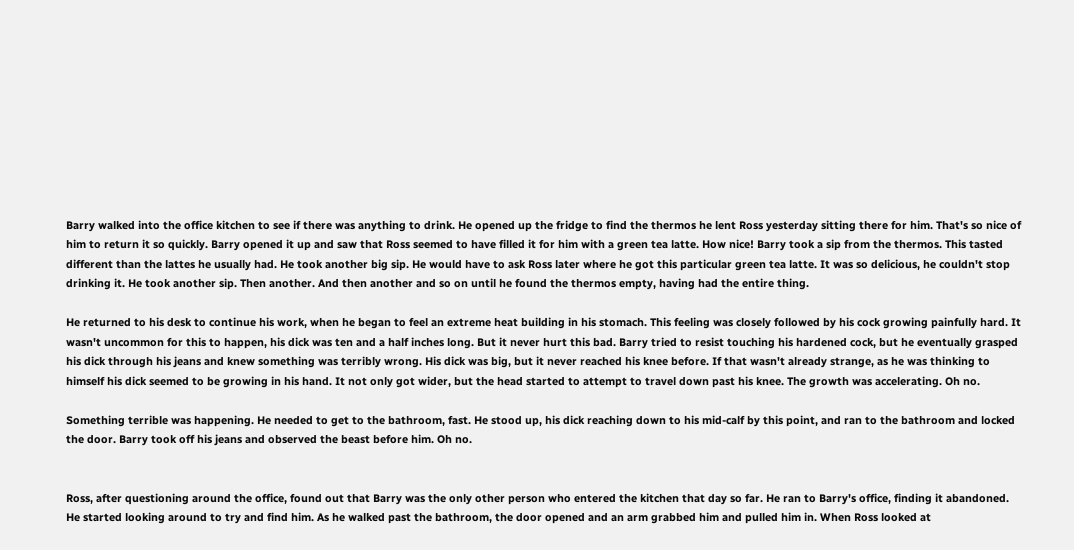Barry walked into the office kitchen to see if there was anything to drink. He opened up the fridge to find the thermos he lent Ross yesterday sitting there for him. That's so nice of him to return it so quickly. Barry opened it up and saw that Ross seemed to have filled it for him with a green tea latte. How nice! Barry took a sip from the thermos. This tasted different than the lattes he usually had. He took another big sip. He would have to ask Ross later where he got this particular green tea latte. It was so delicious, he couldn't stop drinking it. He took another sip. Then another. And then another and so on until he found the thermos empty, having had the entire thing.

He returned to his desk to continue his work, when he began to feel an extreme heat building in his stomach. This feeling was closely followed by his cock growing painfully hard. It wasn't uncommon for this to happen, his dick was ten and a half inches long. But it never hurt this bad. Barry tried to resist touching his hardened cock, but he eventually grasped his dick through his jeans and knew something was terribly wrong. His dick was big, but it never reached his knee before. If that wasn't already strange, as he was thinking to himself his dick seemed to be growing in his hand. It not only got wider, but the head started to attempt to travel down past his knee. The growth was accelerating. Oh no.

Something terrible was happening. He needed to get to the bathroom, fast. He stood up, his dick reaching down to his mid-calf by this point, and ran to the bathroom and locked the door. Barry took off his jeans and observed the beast before him. Oh no.


Ross, after questioning around the office, found out that Barry was the only other person who entered the kitchen that day so far. He ran to Barry's office, finding it abandoned. He started looking around to try and find him. As he walked past the bathroom, the door opened and an arm grabbed him and pulled him in. When Ross looked at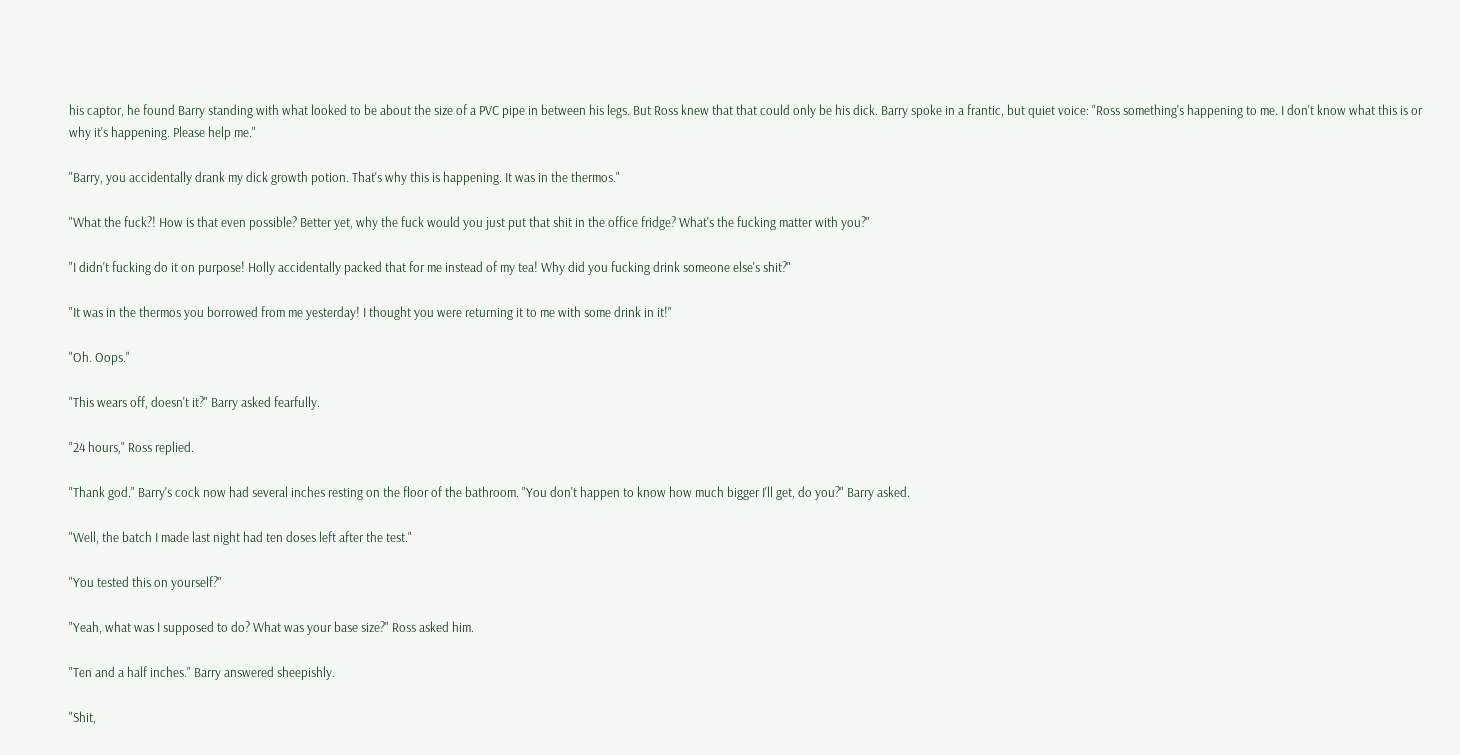his captor, he found Barry standing with what looked to be about the size of a PVC pipe in between his legs. But Ross knew that that could only be his dick. Barry spoke in a frantic, but quiet voice: "Ross something's happening to me. I don't know what this is or why it's happening. Please help me."

"Barry, you accidentally drank my dick growth potion. That's why this is happening. It was in the thermos."

"What the fuck?! How is that even possible? Better yet, why the fuck would you just put that shit in the office fridge? What's the fucking matter with you?"

"I didn't fucking do it on purpose! Holly accidentally packed that for me instead of my tea! Why did you fucking drink someone else's shit?"

"It was in the thermos you borrowed from me yesterday! I thought you were returning it to me with some drink in it!"

"Oh. Oops."

"This wears off, doesn't it?" Barry asked fearfully.

"24 hours," Ross replied.

"Thank god." Barry's cock now had several inches resting on the floor of the bathroom. "You don't happen to know how much bigger I'll get, do you?" Barry asked.

"Well, the batch I made last night had ten doses left after the test."

"You tested this on yourself?"

"Yeah, what was I supposed to do? What was your base size?" Ross asked him.

"Ten and a half inches." Barry answered sheepishly.

"Shit,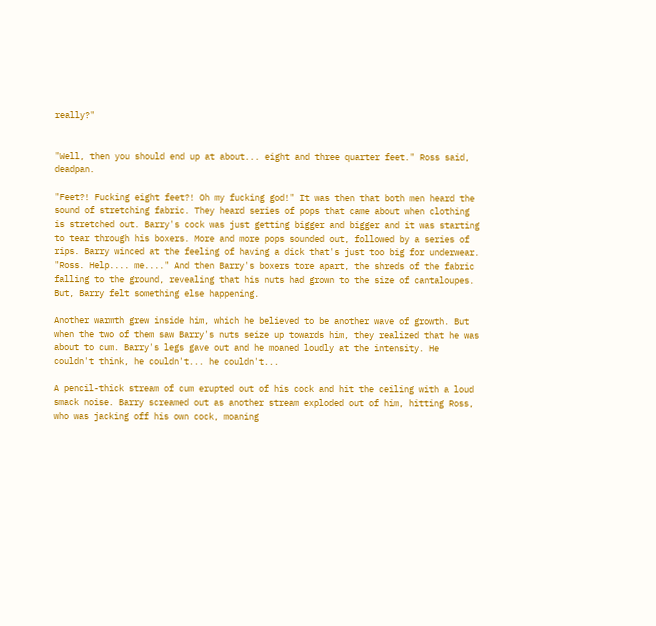really?"


"Well, then you should end up at about... eight and three quarter feet." Ross said, deadpan.

"Feet?! Fucking eight feet?! Oh my fucking god!" It was then that both men heard the sound of stretching fabric. They heard series of pops that came about when clothing is stretched out. Barry's cock was just getting bigger and bigger and it was starting to tear through his boxers. More and more pops sounded out, followed by a series of rips. Barry winced at the feeling of having a dick that's just too big for underwear. "Ross. Help.... me...." And then Barry's boxers tore apart, the shreds of the fabric falling to the ground, revealing that his nuts had grown to the size of cantaloupes. But, Barry felt something else happening.

Another warmth grew inside him, which he believed to be another wave of growth. But when the two of them saw Barry's nuts seize up towards him, they realized that he was about to cum. Barry's legs gave out and he moaned loudly at the intensity. He couldn't think, he couldn't... he couldn't...

A pencil-thick stream of cum erupted out of his cock and hit the ceiling with a loud smack noise. Barry screamed out as another stream exploded out of him, hitting Ross, who was jacking off his own cock, moaning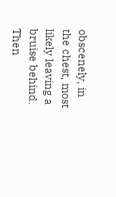obscenely, in the chest, most likely leaving a bruise behind. Then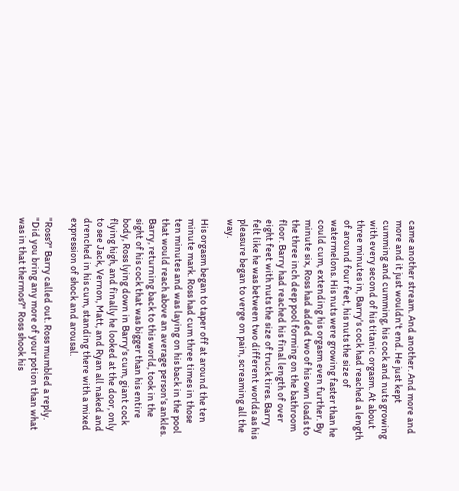came another stream. And another. And more and more and it just wouldn't end. He just kept cumming and cumming, his cock and nuts growing with every second of his titanic orgasm. At about three minutes in, Barry's cock had reached a length of around four feet, his nuts the size of watermelons. His nuts were growing faster than he could cum, extending his orgasm even further. By minute six, Ross had added two of his own loads to the three inch deep pool forming on the bathroom floor. Barry had reached his final length of over eight feet with nuts the size of truck tires. Barry felt like he was between two different worlds as his pleasure began to verge on pain, screaming all the way.

His orgasm began to taper off at around the ten minute mark. Ross had cum three times in those ten minutes and was laying on his back in the pool that would reach above an average person's ankles. Barry, returning back to this world, took in the sight of his cock that was bigger than his entire body, Ross lying down in Barry's cum, giant cock flying high, and finally he looked at the door, only to see Jack, Vernon, Matt, and Ryan all naked and drenched in his cum, standing there with a mixed expression of shock and arousal.

"Ross?" Barry called out. Ross mumbled a reply. "Did you bring any more of your potion than what was in that thermos?" Ross shook his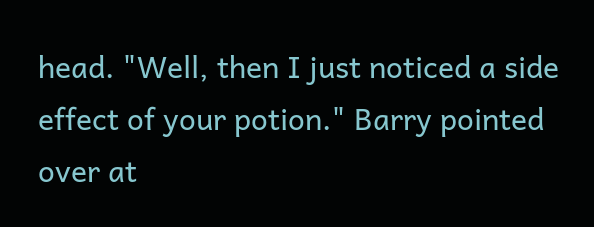head. "Well, then I just noticed a side effect of your potion." Barry pointed over at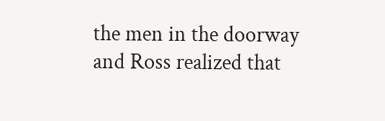the men in the doorway and Ross realized that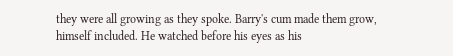they were all growing as they spoke. Barry's cum made them grow, himself included. He watched before his eyes as his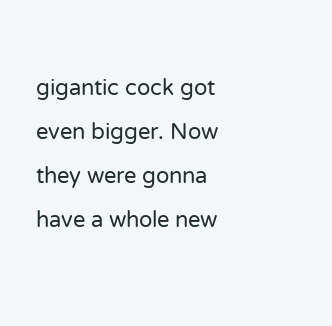gigantic cock got even bigger. Now they were gonna have a whole new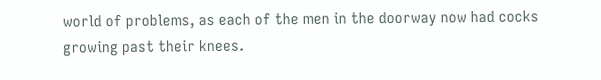world of problems, as each of the men in the doorway now had cocks growing past their knees.